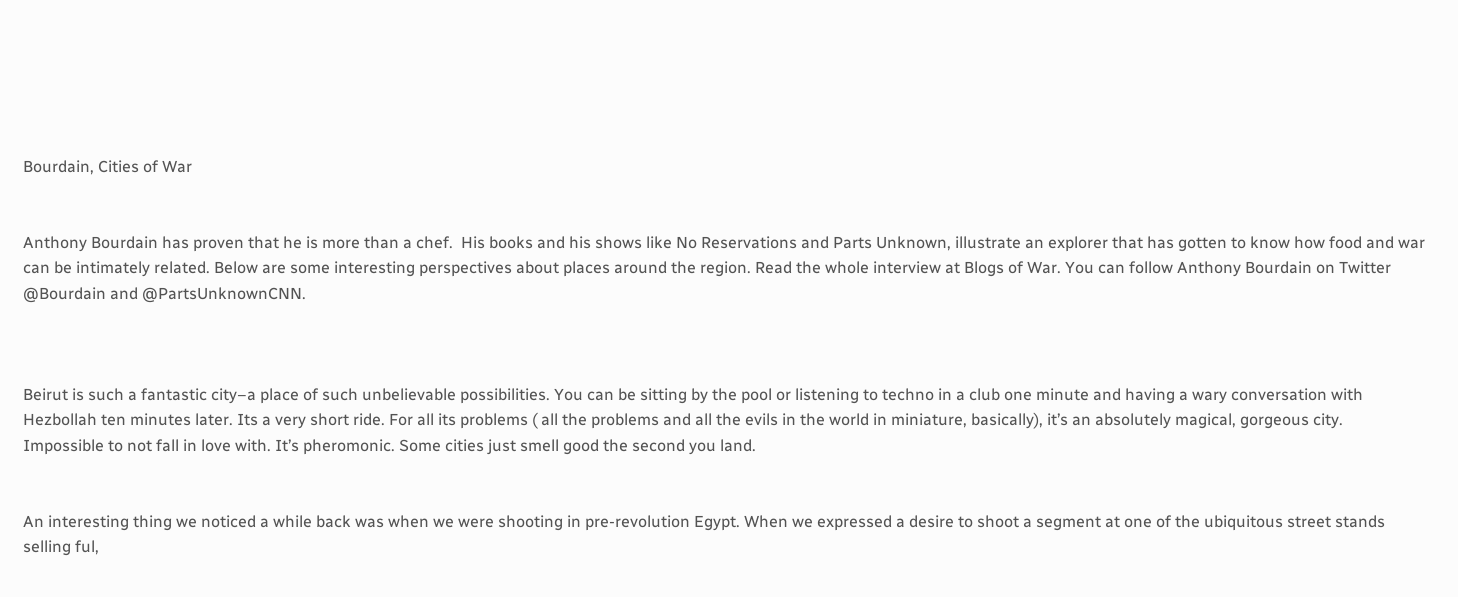Bourdain, Cities of War


Anthony Bourdain has proven that he is more than a chef.  His books and his shows like No Reservations and Parts Unknown, illustrate an explorer that has gotten to know how food and war can be intimately related. Below are some interesting perspectives about places around the region. Read the whole interview at Blogs of War. You can follow Anthony Bourdain on Twitter @Bourdain and @PartsUnknownCNN.



Beirut is such a fantastic city–a place of such unbelievable possibilities. You can be sitting by the pool or listening to techno in a club one minute and having a wary conversation with Hezbollah ten minutes later. Its a very short ride. For all its problems ( all the problems and all the evils in the world in miniature, basically), it’s an absolutely magical, gorgeous city. Impossible to not fall in love with. It’s pheromonic. Some cities just smell good the second you land.


An interesting thing we noticed a while back was when we were shooting in pre-revolution Egypt. When we expressed a desire to shoot a segment at one of the ubiquitous street stands selling ful,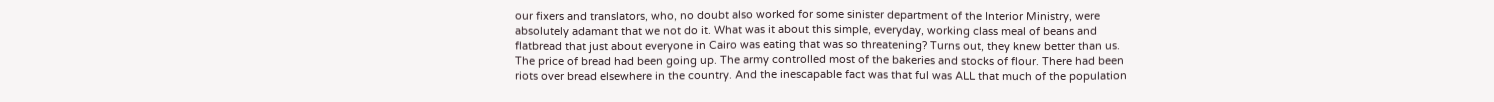our fixers and translators, who, no doubt also worked for some sinister department of the Interior Ministry, were absolutely adamant that we not do it. What was it about this simple, everyday, working class meal of beans and flatbread that just about everyone in Cairo was eating that was so threatening? Turns out, they knew better than us. The price of bread had been going up. The army controlled most of the bakeries and stocks of flour. There had been riots over bread elsewhere in the country. And the inescapable fact was that ful was ALL that much of the population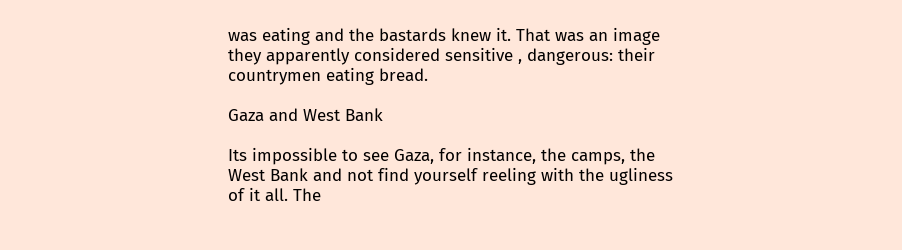was eating and the bastards knew it. That was an image they apparently considered sensitive , dangerous: their countrymen eating bread.

Gaza and West Bank

Its impossible to see Gaza, for instance, the camps, the West Bank and not find yourself reeling with the ugliness of it all. The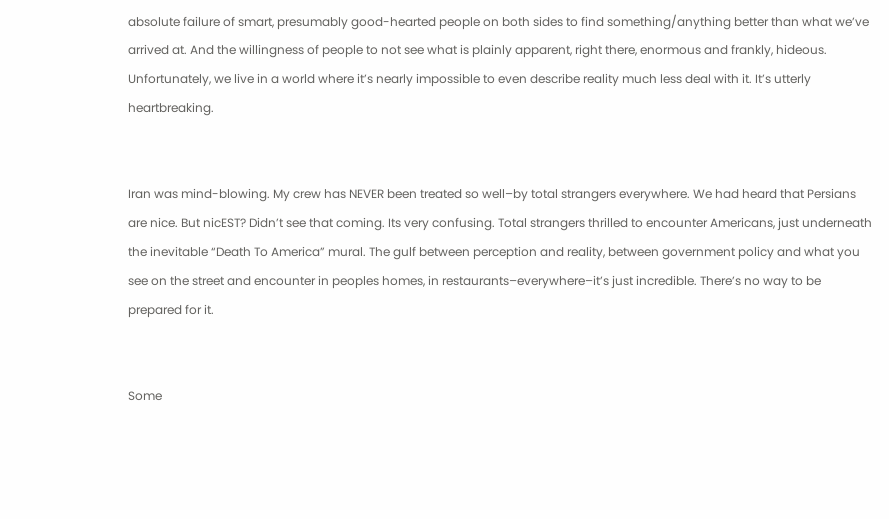absolute failure of smart, presumably good-hearted people on both sides to find something/anything better than what we’ve arrived at. And the willingness of people to not see what is plainly apparent, right there, enormous and frankly, hideous. Unfortunately, we live in a world where it’s nearly impossible to even describe reality much less deal with it. It’s utterly heartbreaking.


Iran was mind-blowing. My crew has NEVER been treated so well–by total strangers everywhere. We had heard that Persians are nice. But nicEST? Didn’t see that coming. Its very confusing. Total strangers thrilled to encounter Americans, just underneath the inevitable “Death To America” mural. The gulf between perception and reality, between government policy and what you see on the street and encounter in peoples homes, in restaurants–everywhere–it’s just incredible. There’s no way to be prepared for it.


Some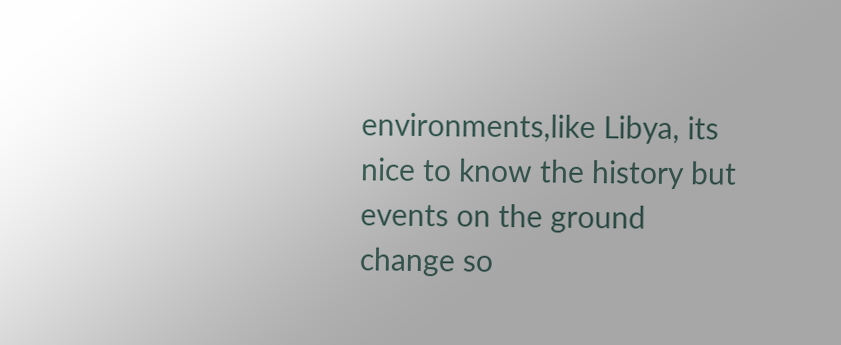environments,like Libya, its nice to know the history but events on the ground change so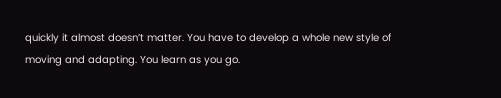quickly it almost doesn’t matter. You have to develop a whole new style of moving and adapting. You learn as you go.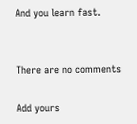And you learn fast.


There are no comments

Add yours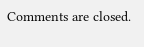Comments are closed.